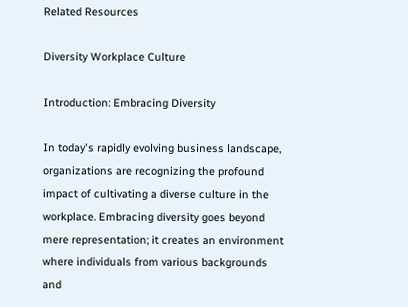Related Resources

Diversity Workplace Culture

Introduction: Embracing Diversity

In today's rapidly evolving business landscape, organizations are recognizing the profound impact of cultivating a diverse culture in the workplace. Embracing diversity goes beyond mere representation; it creates an environment where individuals from various backgrounds and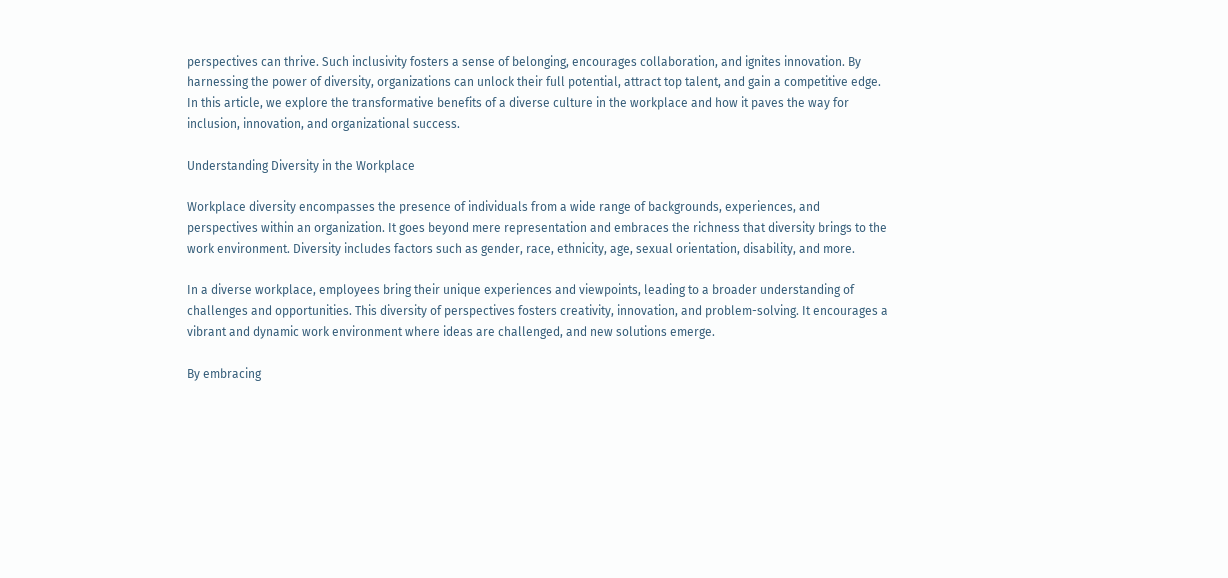perspectives can thrive. Such inclusivity fosters a sense of belonging, encourages collaboration, and ignites innovation. By harnessing the power of diversity, organizations can unlock their full potential, attract top talent, and gain a competitive edge. In this article, we explore the transformative benefits of a diverse culture in the workplace and how it paves the way for inclusion, innovation, and organizational success.

Understanding Diversity in the Workplace

Workplace diversity encompasses the presence of individuals from a wide range of backgrounds, experiences, and perspectives within an organization. It goes beyond mere representation and embraces the richness that diversity brings to the work environment. Diversity includes factors such as gender, race, ethnicity, age, sexual orientation, disability, and more.

In a diverse workplace, employees bring their unique experiences and viewpoints, leading to a broader understanding of challenges and opportunities. This diversity of perspectives fosters creativity, innovation, and problem-solving. It encourages a vibrant and dynamic work environment where ideas are challenged, and new solutions emerge.

By embracing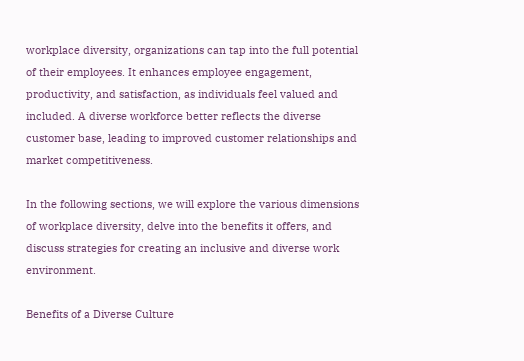workplace diversity, organizations can tap into the full potential of their employees. It enhances employee engagement, productivity, and satisfaction, as individuals feel valued and included. A diverse workforce better reflects the diverse customer base, leading to improved customer relationships and market competitiveness.

In the following sections, we will explore the various dimensions of workplace diversity, delve into the benefits it offers, and discuss strategies for creating an inclusive and diverse work environment.

Benefits of a Diverse Culture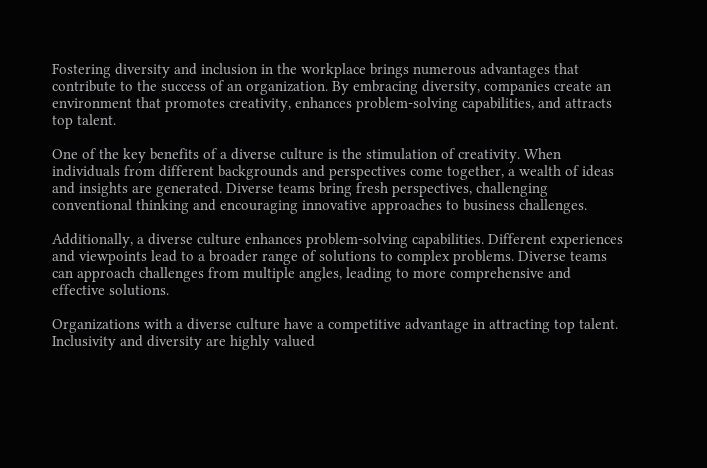Fostering diversity and inclusion in the workplace brings numerous advantages that contribute to the success of an organization. By embracing diversity, companies create an environment that promotes creativity, enhances problem-solving capabilities, and attracts top talent.

One of the key benefits of a diverse culture is the stimulation of creativity. When individuals from different backgrounds and perspectives come together, a wealth of ideas and insights are generated. Diverse teams bring fresh perspectives, challenging conventional thinking and encouraging innovative approaches to business challenges.

Additionally, a diverse culture enhances problem-solving capabilities. Different experiences and viewpoints lead to a broader range of solutions to complex problems. Diverse teams can approach challenges from multiple angles, leading to more comprehensive and effective solutions.

Organizations with a diverse culture have a competitive advantage in attracting top talent. Inclusivity and diversity are highly valued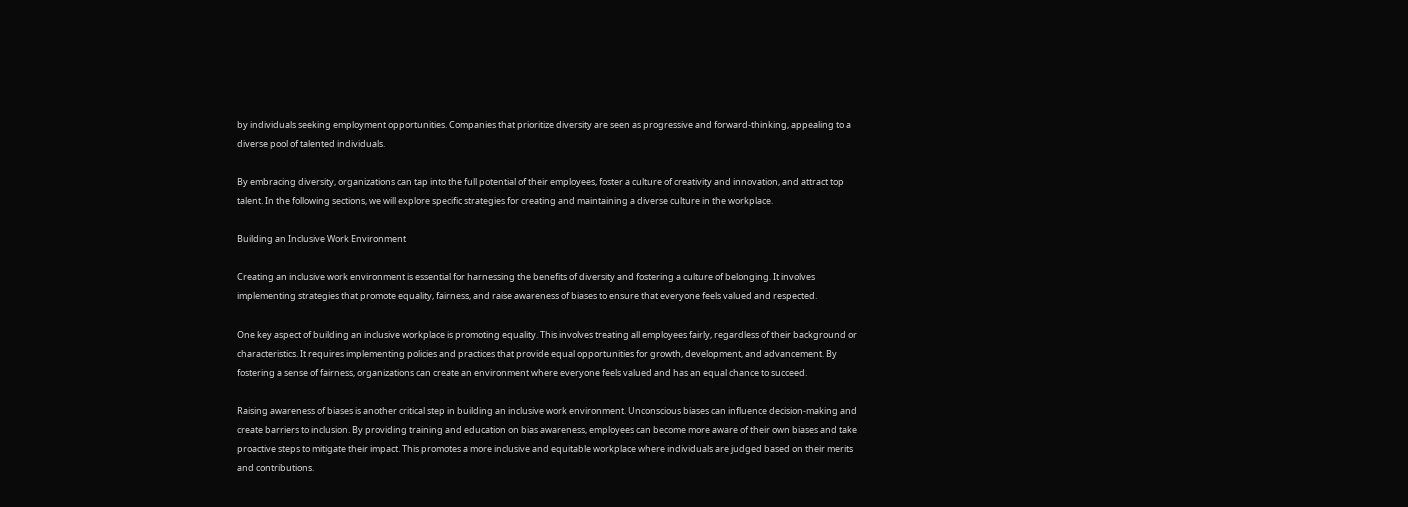by individuals seeking employment opportunities. Companies that prioritize diversity are seen as progressive and forward-thinking, appealing to a diverse pool of talented individuals.

By embracing diversity, organizations can tap into the full potential of their employees, foster a culture of creativity and innovation, and attract top talent. In the following sections, we will explore specific strategies for creating and maintaining a diverse culture in the workplace.

Building an Inclusive Work Environment

Creating an inclusive work environment is essential for harnessing the benefits of diversity and fostering a culture of belonging. It involves implementing strategies that promote equality, fairness, and raise awareness of biases to ensure that everyone feels valued and respected.

One key aspect of building an inclusive workplace is promoting equality. This involves treating all employees fairly, regardless of their background or characteristics. It requires implementing policies and practices that provide equal opportunities for growth, development, and advancement. By fostering a sense of fairness, organizations can create an environment where everyone feels valued and has an equal chance to succeed.

Raising awareness of biases is another critical step in building an inclusive work environment. Unconscious biases can influence decision-making and create barriers to inclusion. By providing training and education on bias awareness, employees can become more aware of their own biases and take proactive steps to mitigate their impact. This promotes a more inclusive and equitable workplace where individuals are judged based on their merits and contributions.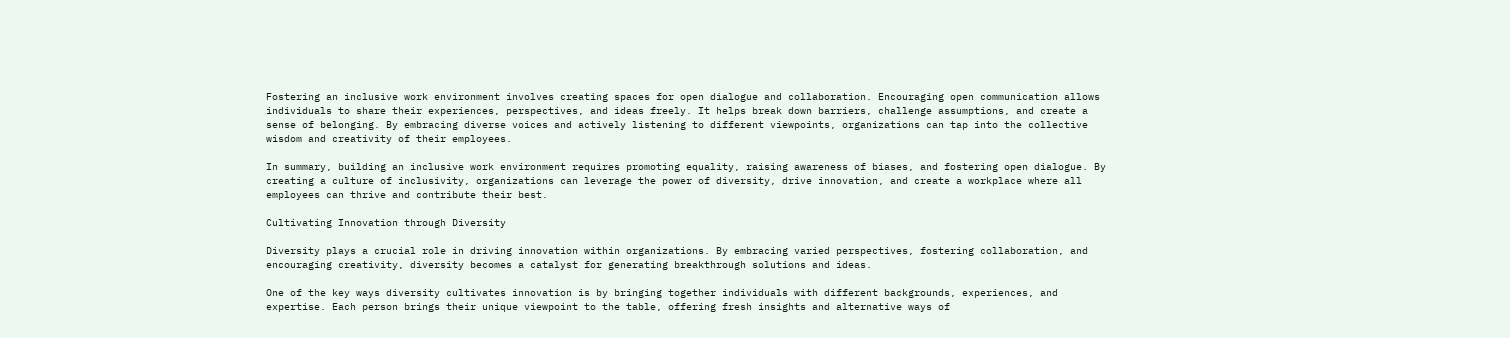Fostering an inclusive work environment involves creating spaces for open dialogue and collaboration. Encouraging open communication allows individuals to share their experiences, perspectives, and ideas freely. It helps break down barriers, challenge assumptions, and create a sense of belonging. By embracing diverse voices and actively listening to different viewpoints, organizations can tap into the collective wisdom and creativity of their employees.

In summary, building an inclusive work environment requires promoting equality, raising awareness of biases, and fostering open dialogue. By creating a culture of inclusivity, organizations can leverage the power of diversity, drive innovation, and create a workplace where all employees can thrive and contribute their best.

Cultivating Innovation through Diversity

Diversity plays a crucial role in driving innovation within organizations. By embracing varied perspectives, fostering collaboration, and encouraging creativity, diversity becomes a catalyst for generating breakthrough solutions and ideas.

One of the key ways diversity cultivates innovation is by bringing together individuals with different backgrounds, experiences, and expertise. Each person brings their unique viewpoint to the table, offering fresh insights and alternative ways of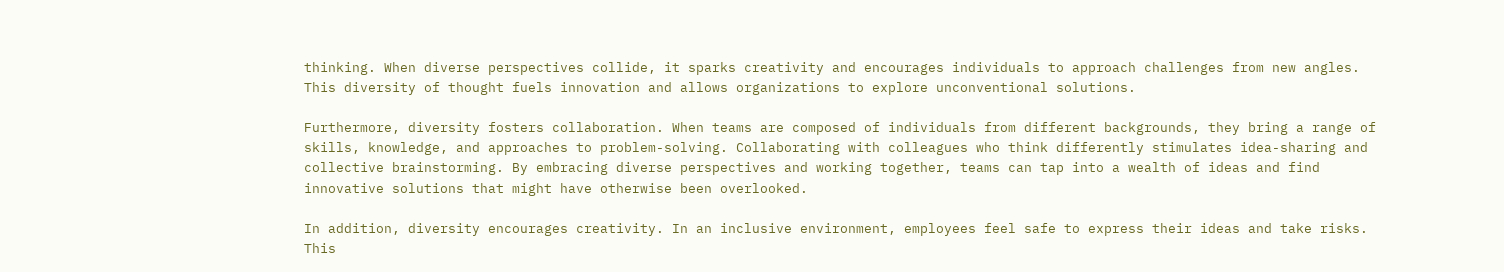thinking. When diverse perspectives collide, it sparks creativity and encourages individuals to approach challenges from new angles. This diversity of thought fuels innovation and allows organizations to explore unconventional solutions.

Furthermore, diversity fosters collaboration. When teams are composed of individuals from different backgrounds, they bring a range of skills, knowledge, and approaches to problem-solving. Collaborating with colleagues who think differently stimulates idea-sharing and collective brainstorming. By embracing diverse perspectives and working together, teams can tap into a wealth of ideas and find innovative solutions that might have otherwise been overlooked.

In addition, diversity encourages creativity. In an inclusive environment, employees feel safe to express their ideas and take risks. This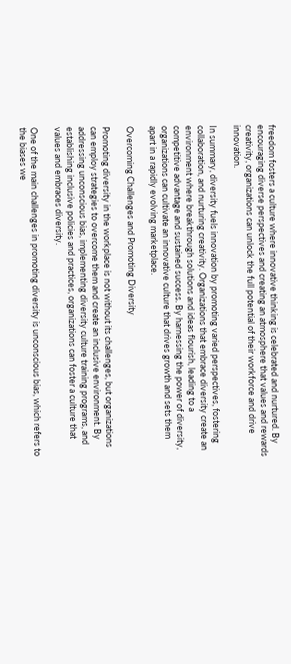freedom fosters a culture where innovative thinking is celebrated and nurtured. By encouraging diverse perspectives and creating an atmosphere that values and rewards creativity, organizations can unlock the full potential of their workforce and drive innovation.

In summary, diversity fuels innovation by promoting varied perspectives, fostering collaboration, and nurturing creativity. Organizations that embrace diversity create an environment where breakthrough solutions and ideas flourish, leading to a competitive advantage and sustained success. By harnessing the power of diversity, organizations can cultivate an innovative culture that drives growth and sets them apart in a rapidly evolving marketplace.

Overcoming Challenges and Promoting Diversity

Promoting diversity in the workplace is not without its challenges, but organizations can employ strategies to overcome them and create an inclusive environment. By addressing unconscious bias, implementing diversity culture training programs, and establishing inclusive policies and practices, organizations can foster a culture that values and embraces diversity.

One of the main challenges in promoting diversity is unconscious bias, which refers to the biases we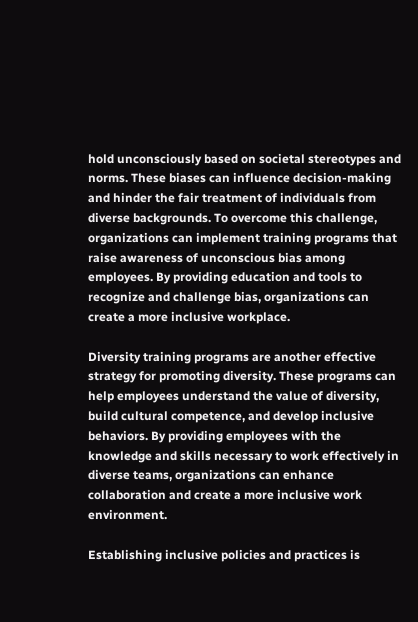hold unconsciously based on societal stereotypes and norms. These biases can influence decision-making and hinder the fair treatment of individuals from diverse backgrounds. To overcome this challenge, organizations can implement training programs that raise awareness of unconscious bias among employees. By providing education and tools to recognize and challenge bias, organizations can create a more inclusive workplace.

Diversity training programs are another effective strategy for promoting diversity. These programs can help employees understand the value of diversity, build cultural competence, and develop inclusive behaviors. By providing employees with the knowledge and skills necessary to work effectively in diverse teams, organizations can enhance collaboration and create a more inclusive work environment.

Establishing inclusive policies and practices is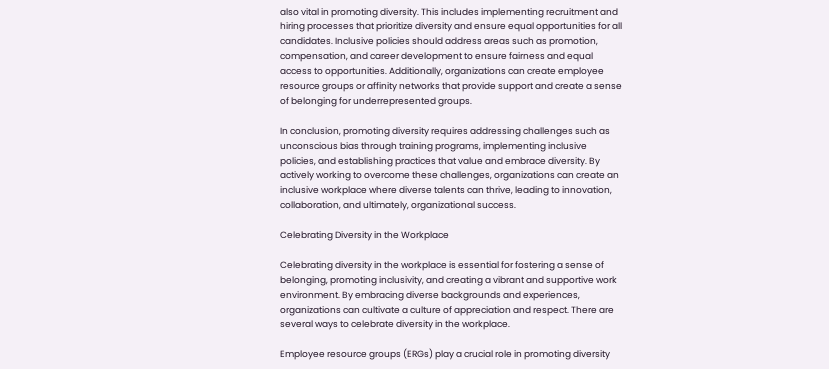also vital in promoting diversity. This includes implementing recruitment and hiring processes that prioritize diversity and ensure equal opportunities for all candidates. Inclusive policies should address areas such as promotion, compensation, and career development to ensure fairness and equal access to opportunities. Additionally, organizations can create employee resource groups or affinity networks that provide support and create a sense of belonging for underrepresented groups.

In conclusion, promoting diversity requires addressing challenges such as unconscious bias through training programs, implementing inclusive policies, and establishing practices that value and embrace diversity. By actively working to overcome these challenges, organizations can create an inclusive workplace where diverse talents can thrive, leading to innovation, collaboration, and ultimately, organizational success.

Celebrating Diversity in the Workplace

Celebrating diversity in the workplace is essential for fostering a sense of belonging, promoting inclusivity, and creating a vibrant and supportive work environment. By embracing diverse backgrounds and experiences, organizations can cultivate a culture of appreciation and respect. There are several ways to celebrate diversity in the workplace.

Employee resource groups (ERGs) play a crucial role in promoting diversity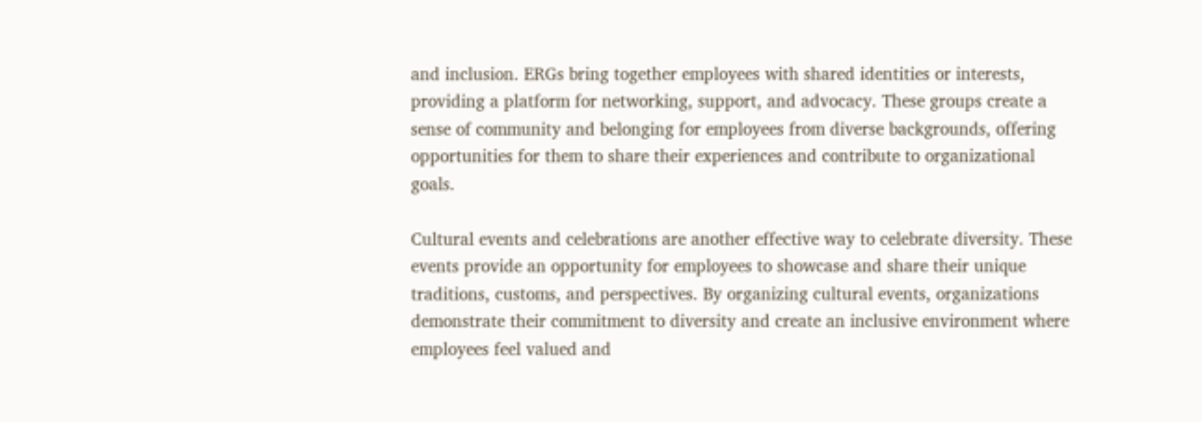and inclusion. ERGs bring together employees with shared identities or interests, providing a platform for networking, support, and advocacy. These groups create a sense of community and belonging for employees from diverse backgrounds, offering opportunities for them to share their experiences and contribute to organizational goals.

Cultural events and celebrations are another effective way to celebrate diversity. These events provide an opportunity for employees to showcase and share their unique traditions, customs, and perspectives. By organizing cultural events, organizations demonstrate their commitment to diversity and create an inclusive environment where employees feel valued and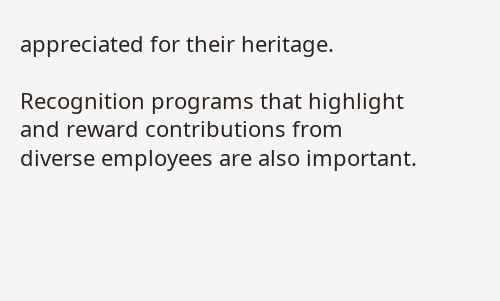appreciated for their heritage.

Recognition programs that highlight and reward contributions from diverse employees are also important.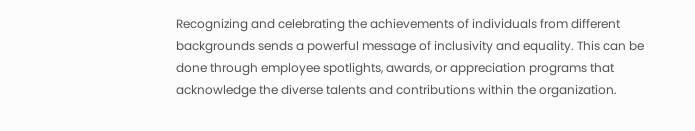Recognizing and celebrating the achievements of individuals from different backgrounds sends a powerful message of inclusivity and equality. This can be done through employee spotlights, awards, or appreciation programs that acknowledge the diverse talents and contributions within the organization.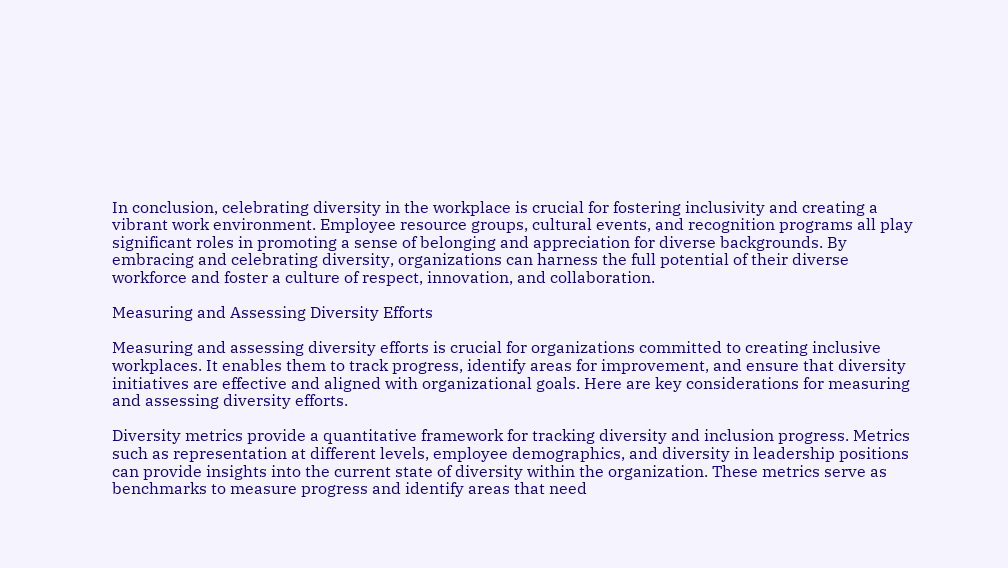In conclusion, celebrating diversity in the workplace is crucial for fostering inclusivity and creating a vibrant work environment. Employee resource groups, cultural events, and recognition programs all play significant roles in promoting a sense of belonging and appreciation for diverse backgrounds. By embracing and celebrating diversity, organizations can harness the full potential of their diverse workforce and foster a culture of respect, innovation, and collaboration.

Measuring and Assessing Diversity Efforts

Measuring and assessing diversity efforts is crucial for organizations committed to creating inclusive workplaces. It enables them to track progress, identify areas for improvement, and ensure that diversity initiatives are effective and aligned with organizational goals. Here are key considerations for measuring and assessing diversity efforts.

Diversity metrics provide a quantitative framework for tracking diversity and inclusion progress. Metrics such as representation at different levels, employee demographics, and diversity in leadership positions can provide insights into the current state of diversity within the organization. These metrics serve as benchmarks to measure progress and identify areas that need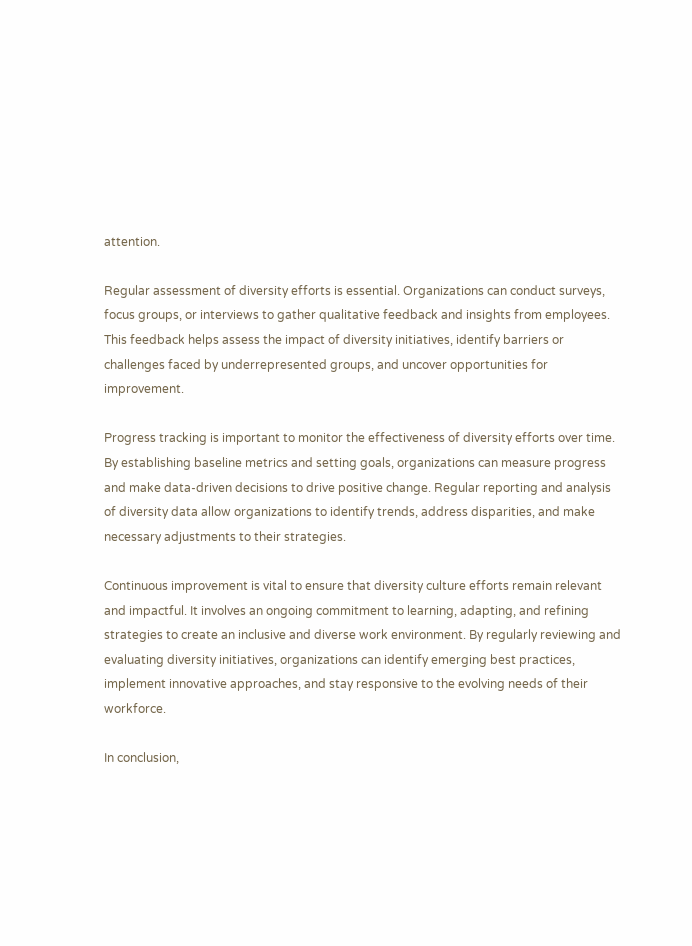attention.

Regular assessment of diversity efforts is essential. Organizations can conduct surveys, focus groups, or interviews to gather qualitative feedback and insights from employees. This feedback helps assess the impact of diversity initiatives, identify barriers or challenges faced by underrepresented groups, and uncover opportunities for improvement.

Progress tracking is important to monitor the effectiveness of diversity efforts over time. By establishing baseline metrics and setting goals, organizations can measure progress and make data-driven decisions to drive positive change. Regular reporting and analysis of diversity data allow organizations to identify trends, address disparities, and make necessary adjustments to their strategies.

Continuous improvement is vital to ensure that diversity culture efforts remain relevant and impactful. It involves an ongoing commitment to learning, adapting, and refining strategies to create an inclusive and diverse work environment. By regularly reviewing and evaluating diversity initiatives, organizations can identify emerging best practices, implement innovative approaches, and stay responsive to the evolving needs of their workforce.

In conclusion,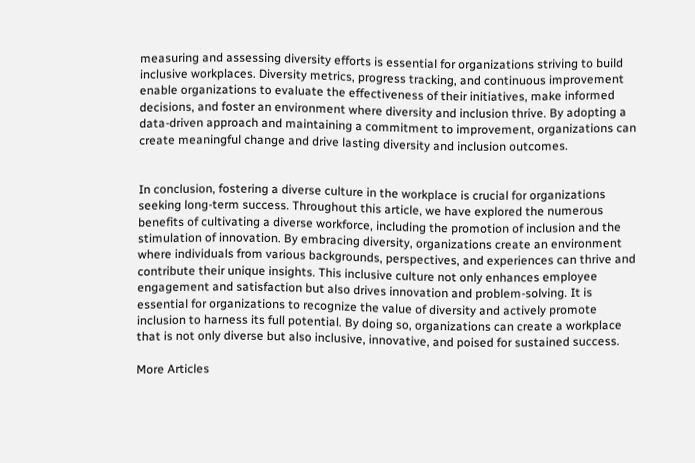measuring and assessing diversity efforts is essential for organizations striving to build inclusive workplaces. Diversity metrics, progress tracking, and continuous improvement enable organizations to evaluate the effectiveness of their initiatives, make informed decisions, and foster an environment where diversity and inclusion thrive. By adopting a data-driven approach and maintaining a commitment to improvement, organizations can create meaningful change and drive lasting diversity and inclusion outcomes.


In conclusion, fostering a diverse culture in the workplace is crucial for organizations seeking long-term success. Throughout this article, we have explored the numerous benefits of cultivating a diverse workforce, including the promotion of inclusion and the stimulation of innovation. By embracing diversity, organizations create an environment where individuals from various backgrounds, perspectives, and experiences can thrive and contribute their unique insights. This inclusive culture not only enhances employee engagement and satisfaction but also drives innovation and problem-solving. It is essential for organizations to recognize the value of diversity and actively promote inclusion to harness its full potential. By doing so, organizations can create a workplace that is not only diverse but also inclusive, innovative, and poised for sustained success.

More Articles